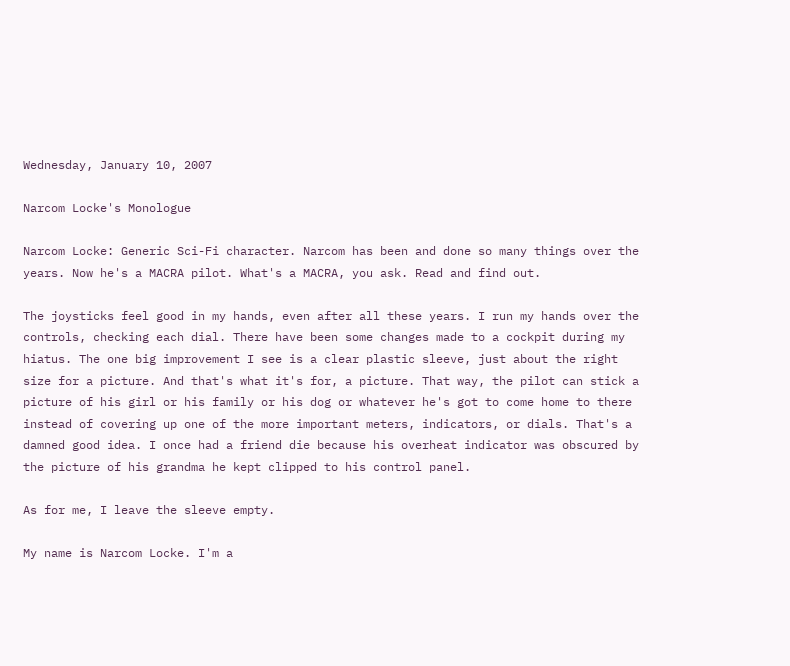Wednesday, January 10, 2007

Narcom Locke's Monologue

Narcom Locke: Generic Sci-Fi character. Narcom has been and done so many things over the years. Now he's a MACRA pilot. What's a MACRA, you ask. Read and find out.

The joysticks feel good in my hands, even after all these years. I run my hands over the controls, checking each dial. There have been some changes made to a cockpit during my hiatus. The one big improvement I see is a clear plastic sleeve, just about the right size for a picture. And that's what it's for, a picture. That way, the pilot can stick a picture of his girl or his family or his dog or whatever he's got to come home to there instead of covering up one of the more important meters, indicators, or dials. That's a damned good idea. I once had a friend die because his overheat indicator was obscured by the picture of his grandma he kept clipped to his control panel.

As for me, I leave the sleeve empty.

My name is Narcom Locke. I'm a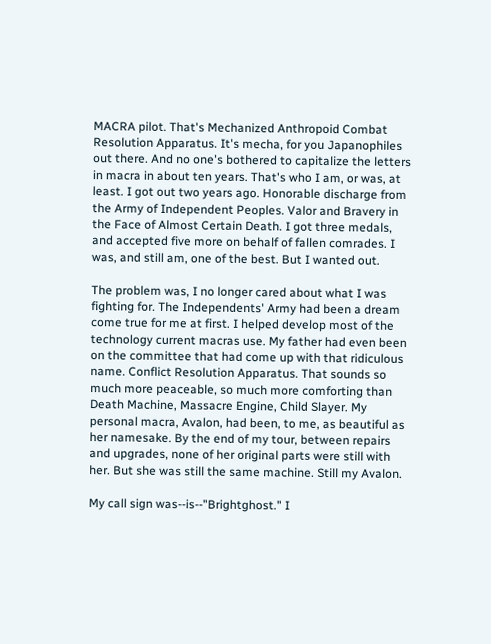MACRA pilot. That's Mechanized Anthropoid Combat Resolution Apparatus. It's mecha, for you Japanophiles out there. And no one's bothered to capitalize the letters in macra in about ten years. That's who I am, or was, at least. I got out two years ago. Honorable discharge from the Army of Independent Peoples. Valor and Bravery in the Face of Almost Certain Death. I got three medals, and accepted five more on behalf of fallen comrades. I was, and still am, one of the best. But I wanted out.

The problem was, I no longer cared about what I was fighting for. The Independents' Army had been a dream come true for me at first. I helped develop most of the technology current macras use. My father had even been on the committee that had come up with that ridiculous name. Conflict Resolution Apparatus. That sounds so much more peaceable, so much more comforting than Death Machine, Massacre Engine, Child Slayer. My personal macra, Avalon, had been, to me, as beautiful as her namesake. By the end of my tour, between repairs and upgrades, none of her original parts were still with her. But she was still the same machine. Still my Avalon.

My call sign was--is--"Brightghost." I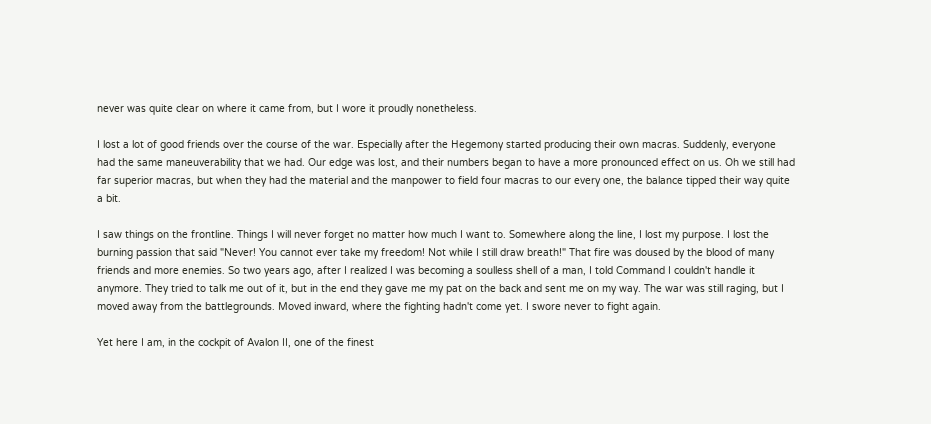never was quite clear on where it came from, but I wore it proudly nonetheless.

I lost a lot of good friends over the course of the war. Especially after the Hegemony started producing their own macras. Suddenly, everyone had the same maneuverability that we had. Our edge was lost, and their numbers began to have a more pronounced effect on us. Oh we still had far superior macras, but when they had the material and the manpower to field four macras to our every one, the balance tipped their way quite a bit.

I saw things on the frontline. Things I will never forget no matter how much I want to. Somewhere along the line, I lost my purpose. I lost the burning passion that said "Never! You cannot ever take my freedom! Not while I still draw breath!" That fire was doused by the blood of many friends and more enemies. So two years ago, after I realized I was becoming a soulless shell of a man, I told Command I couldn't handle it anymore. They tried to talk me out of it, but in the end they gave me my pat on the back and sent me on my way. The war was still raging, but I moved away from the battlegrounds. Moved inward, where the fighting hadn't come yet. I swore never to fight again.

Yet here I am, in the cockpit of Avalon II, one of the finest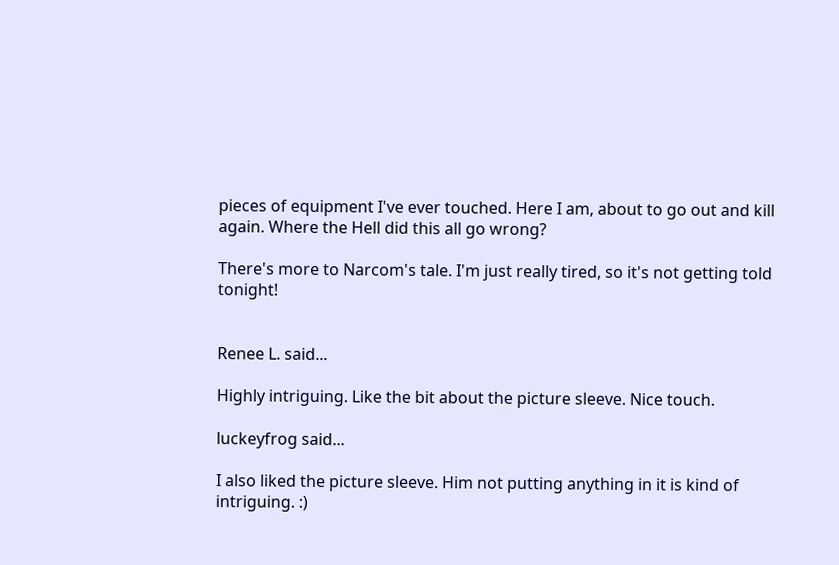pieces of equipment I've ever touched. Here I am, about to go out and kill again. Where the Hell did this all go wrong?

There's more to Narcom's tale. I'm just really tired, so it's not getting told tonight!


Renee L. said...

Highly intriguing. Like the bit about the picture sleeve. Nice touch.

luckeyfrog said...

I also liked the picture sleeve. Him not putting anything in it is kind of intriguing. :)